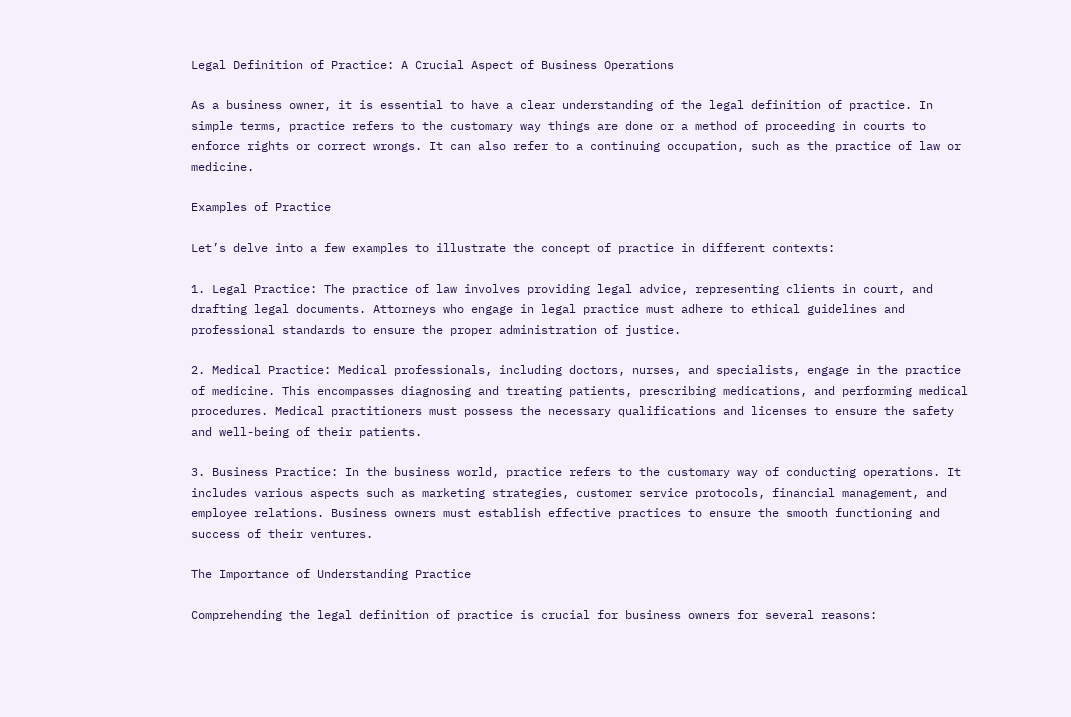Legal Definition of Practice: A Crucial Aspect of Business Operations

As a business owner, it is essential to have a clear understanding of the legal definition of practice. In simple terms, practice refers to the customary way things are done or a method of proceeding in courts to enforce rights or correct wrongs. It can also refer to a continuing occupation, such as the practice of law or medicine.

Examples of Practice

Let’s delve into a few examples to illustrate the concept of practice in different contexts:

1. Legal Practice: The practice of law involves providing legal advice, representing clients in court, and drafting legal documents. Attorneys who engage in legal practice must adhere to ethical guidelines and professional standards to ensure the proper administration of justice.

2. Medical Practice: Medical professionals, including doctors, nurses, and specialists, engage in the practice of medicine. This encompasses diagnosing and treating patients, prescribing medications, and performing medical procedures. Medical practitioners must possess the necessary qualifications and licenses to ensure the safety and well-being of their patients.

3. Business Practice: In the business world, practice refers to the customary way of conducting operations. It includes various aspects such as marketing strategies, customer service protocols, financial management, and employee relations. Business owners must establish effective practices to ensure the smooth functioning and success of their ventures.

The Importance of Understanding Practice

Comprehending the legal definition of practice is crucial for business owners for several reasons: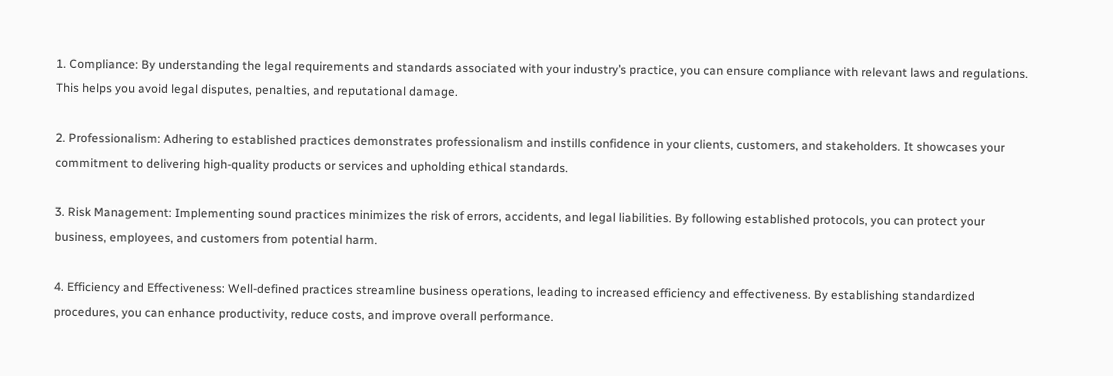1. Compliance: By understanding the legal requirements and standards associated with your industry’s practice, you can ensure compliance with relevant laws and regulations. This helps you avoid legal disputes, penalties, and reputational damage.

2. Professionalism: Adhering to established practices demonstrates professionalism and instills confidence in your clients, customers, and stakeholders. It showcases your commitment to delivering high-quality products or services and upholding ethical standards.

3. Risk Management: Implementing sound practices minimizes the risk of errors, accidents, and legal liabilities. By following established protocols, you can protect your business, employees, and customers from potential harm.

4. Efficiency and Effectiveness: Well-defined practices streamline business operations, leading to increased efficiency and effectiveness. By establishing standardized procedures, you can enhance productivity, reduce costs, and improve overall performance.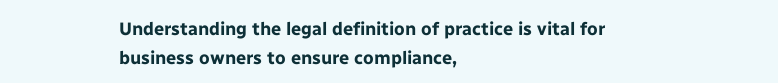Understanding the legal definition of practice is vital for business owners to ensure compliance,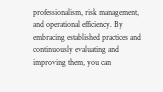professionalism, risk management, and operational efficiency. By embracing established practices and continuously evaluating and improving them, you can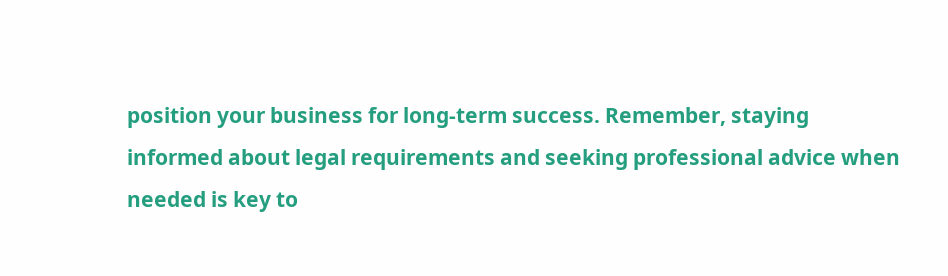position your business for long-term success. Remember, staying informed about legal requirements and seeking professional advice when needed is key to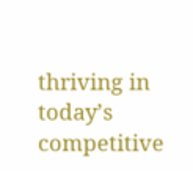thriving in today’s competitive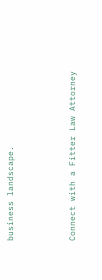business landscape.



Connect with a Fitter Law Attorney